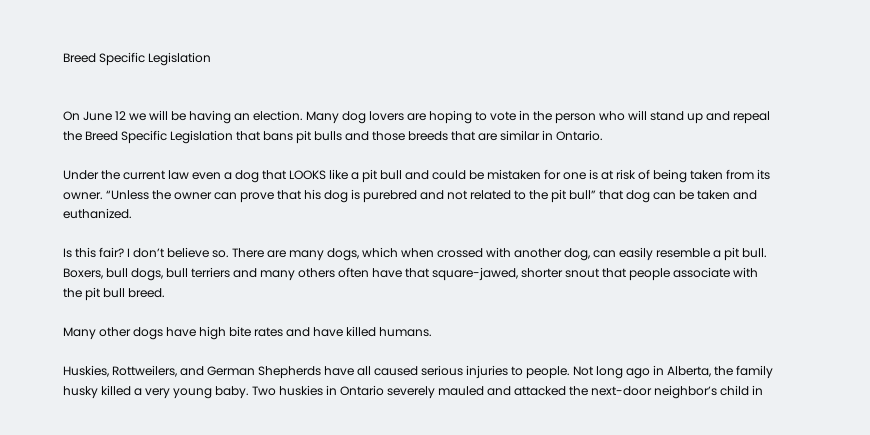Breed Specific Legislation


On June 12 we will be having an election. Many dog lovers are hoping to vote in the person who will stand up and repeal the Breed Specific Legislation that bans pit bulls and those breeds that are similar in Ontario.

Under the current law even a dog that LOOKS like a pit bull and could be mistaken for one is at risk of being taken from its owner. “Unless the owner can prove that his dog is purebred and not related to the pit bull” that dog can be taken and euthanized.

Is this fair? I don’t believe so. There are many dogs, which when crossed with another dog, can easily resemble a pit bull. Boxers, bull dogs, bull terriers and many others often have that square-jawed, shorter snout that people associate with the pit bull breed.

Many other dogs have high bite rates and have killed humans.

Huskies, Rottweilers, and German Shepherds have all caused serious injuries to people. Not long ago in Alberta, the family husky killed a very young baby. Two huskies in Ontario severely mauled and attacked the next-door neighbor’s child in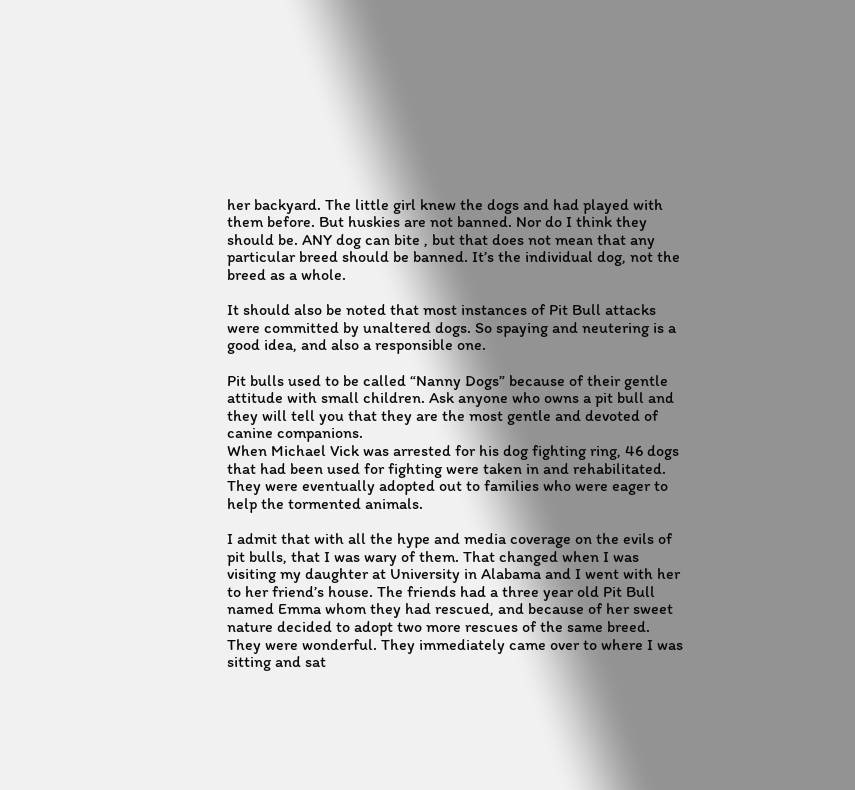her backyard. The little girl knew the dogs and had played with them before. But huskies are not banned. Nor do I think they should be. ANY dog can bite , but that does not mean that any particular breed should be banned. It’s the individual dog, not the breed as a whole.

It should also be noted that most instances of Pit Bull attacks were committed by unaltered dogs. So spaying and neutering is a good idea, and also a responsible one.

Pit bulls used to be called “Nanny Dogs” because of their gentle attitude with small children. Ask anyone who owns a pit bull and they will tell you that they are the most gentle and devoted of canine companions.
When Michael Vick was arrested for his dog fighting ring, 46 dogs that had been used for fighting were taken in and rehabilitated. They were eventually adopted out to families who were eager to help the tormented animals.

I admit that with all the hype and media coverage on the evils of pit bulls, that I was wary of them. That changed when I was visiting my daughter at University in Alabama and I went with her to her friend’s house. The friends had a three year old Pit Bull named Emma whom they had rescued, and because of her sweet nature decided to adopt two more rescues of the same breed.
They were wonderful. They immediately came over to where I was sitting and sat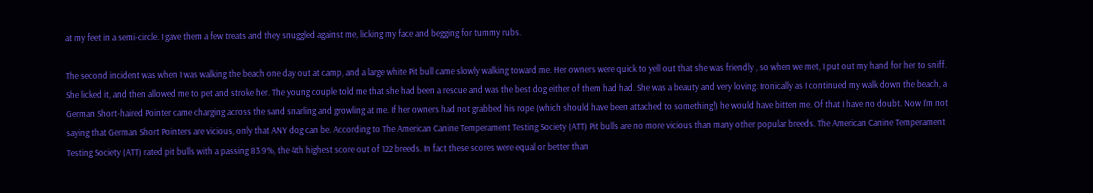at my feet in a semi-circle. I gave them a few treats and they snuggled against me, licking my face and begging for tummy rubs.

The second incident was when I was walking the beach one day out at camp, and a large white Pit bull came slowly walking toward me. Her owners were quick to yell out that she was friendly , so when we met, I put out my hand for her to sniff. She licked it, and then allowed me to pet and stroke her. The young couple told me that she had been a rescue and was the best dog either of them had had. She was a beauty and very loving. Ironically as I continued my walk down the beach, a German Short-haired Pointer came charging across the sand snarling and growling at me. If her owners had not grabbed his rope (which should have been attached to something!) he would have bitten me. Of that I have no doubt. Now I’m not saying that German Short Pointers are vicious, only that ANY dog can be. According to The American Canine Temperament Testing Society (ATT) Pit bulls are no more vicious than many other popular breeds. The American Canine Temperament Testing Society (ATT) rated pit bulls with a passing 83.9%, the 4th highest score out of 122 breeds. In fact these scores were equal or better than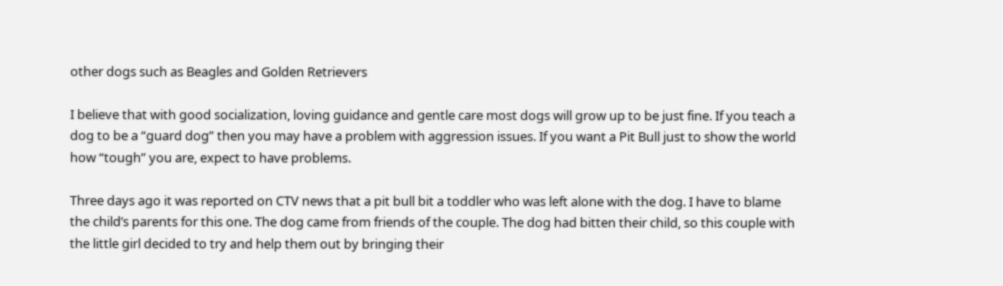other dogs such as Beagles and Golden Retrievers

I believe that with good socialization, loving guidance and gentle care most dogs will grow up to be just fine. If you teach a dog to be a “guard dog” then you may have a problem with aggression issues. If you want a Pit Bull just to show the world how “tough” you are, expect to have problems.

Three days ago it was reported on CTV news that a pit bull bit a toddler who was left alone with the dog. I have to blame the child’s parents for this one. The dog came from friends of the couple. The dog had bitten their child, so this couple with the little girl decided to try and help them out by bringing their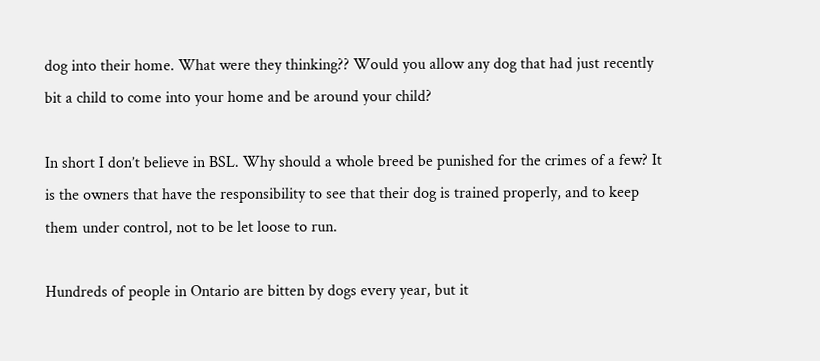dog into their home. What were they thinking?? Would you allow any dog that had just recently bit a child to come into your home and be around your child?

In short I don’t believe in BSL. Why should a whole breed be punished for the crimes of a few? It is the owners that have the responsibility to see that their dog is trained properly, and to keep them under control, not to be let loose to run.

Hundreds of people in Ontario are bitten by dogs every year, but it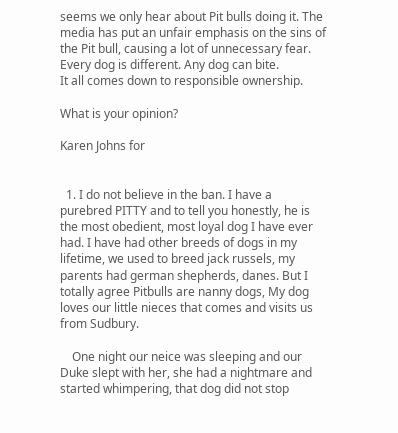seems we only hear about Pit bulls doing it. The media has put an unfair emphasis on the sins of the Pit bull, causing a lot of unnecessary fear. Every dog is different. Any dog can bite.
It all comes down to responsible ownership.

What is your opinion?

Karen Johns for


  1. I do not believe in the ban. I have a purebred PITTY and to tell you honestly, he is the most obedient, most loyal dog I have ever had. I have had other breeds of dogs in my lifetime, we used to breed jack russels, my parents had german shepherds, danes. But I totally agree Pitbulls are nanny dogs, My dog loves our little nieces that comes and visits us from Sudbury.

    One night our neice was sleeping and our Duke slept with her, she had a nightmare and started whimpering, that dog did not stop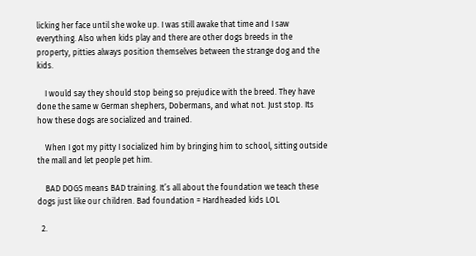licking her face until she woke up. I was still awake that time and I saw everything. Also when kids play and there are other dogs breeds in the property, pitties always position themselves between the strange dog and the kids.

    I would say they should stop being so prejudice with the breed. They have done the same w German shephers, Dobermans, and what not. Just stop. Its how these dogs are socialized and trained.

    When I got my pitty I socialized him by bringing him to school, sitting outside the mall and let people pet him.

    BAD DOGS means BAD training. It’s all about the foundation we teach these dogs just like our children. Bad foundation = Hardheaded kids LOL

  2.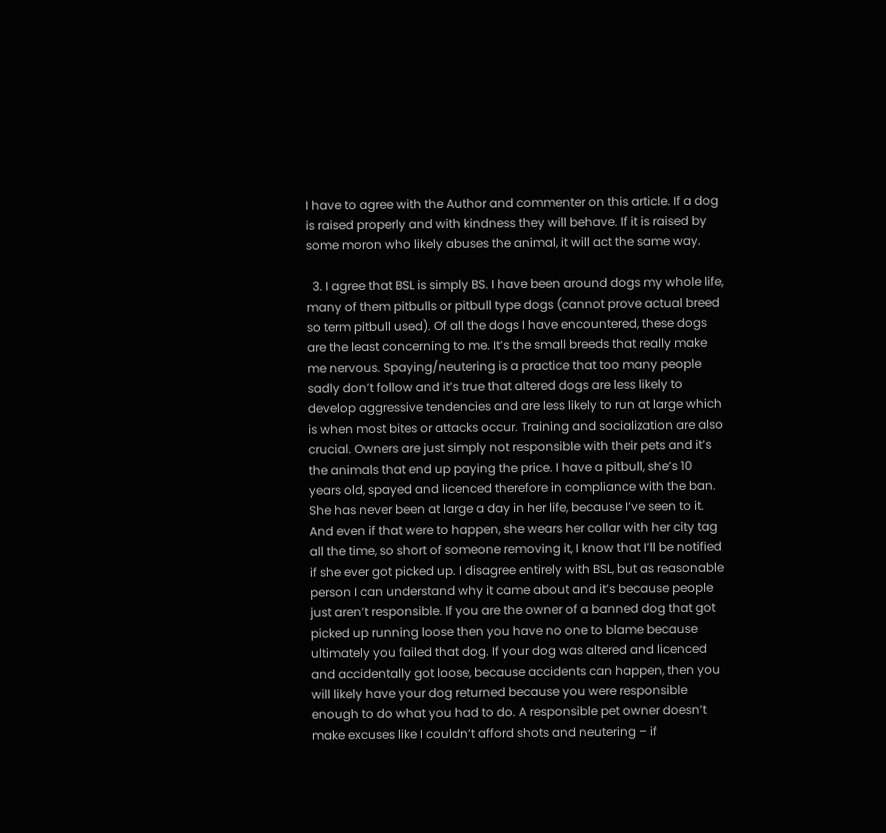I have to agree with the Author and commenter on this article. If a dog is raised properly and with kindness they will behave. If it is raised by some moron who likely abuses the animal, it will act the same way.

  3. I agree that BSL is simply BS. I have been around dogs my whole life, many of them pitbulls or pitbull type dogs (cannot prove actual breed so term pitbull used). Of all the dogs I have encountered, these dogs are the least concerning to me. It’s the small breeds that really make me nervous. Spaying/neutering is a practice that too many people sadly don’t follow and it’s true that altered dogs are less likely to develop aggressive tendencies and are less likely to run at large which is when most bites or attacks occur. Training and socialization are also crucial. Owners are just simply not responsible with their pets and it’s the animals that end up paying the price. I have a pitbull, she’s 10 years old, spayed and licenced therefore in compliance with the ban. She has never been at large a day in her life, because I’ve seen to it. And even if that were to happen, she wears her collar with her city tag all the time, so short of someone removing it, I know that I’ll be notified if she ever got picked up. I disagree entirely with BSL, but as reasonable person I can understand why it came about and it’s because people just aren’t responsible. If you are the owner of a banned dog that got picked up running loose then you have no one to blame because ultimately you failed that dog. If your dog was altered and licenced and accidentally got loose, because accidents can happen, then you will likely have your dog returned because you were responsible enough to do what you had to do. A responsible pet owner doesn’t make excuses like I couldn’t afford shots and neutering – if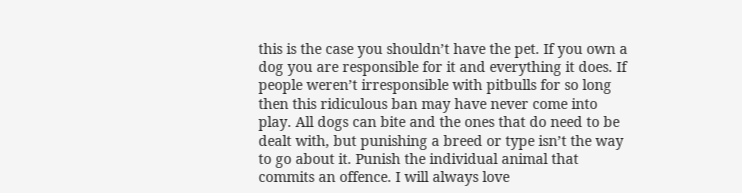this is the case you shouldn’t have the pet. If you own a dog you are responsible for it and everything it does. If people weren’t irresponsible with pitbulls for so long then this ridiculous ban may have never come into play. All dogs can bite and the ones that do need to be dealt with, but punishing a breed or type isn’t the way to go about it. Punish the individual animal that commits an offence. I will always love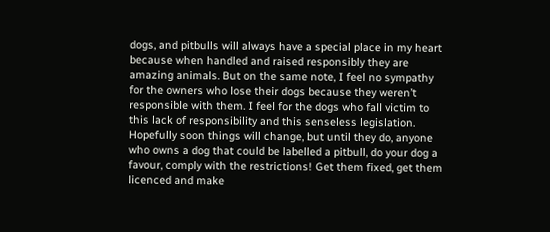dogs, and pitbulls will always have a special place in my heart because when handled and raised responsibly they are amazing animals. But on the same note, I feel no sympathy for the owners who lose their dogs because they weren’t responsible with them. I feel for the dogs who fall victim to this lack of responsibility and this senseless legislation. Hopefully soon things will change, but until they do, anyone who owns a dog that could be labelled a pitbull, do your dog a favour, comply with the restrictions! Get them fixed, get them licenced and make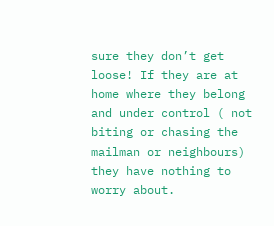sure they don’t get loose! If they are at home where they belong and under control ( not biting or chasing the mailman or neighbours) they have nothing to worry about.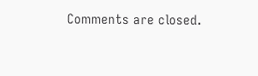Comments are closed.